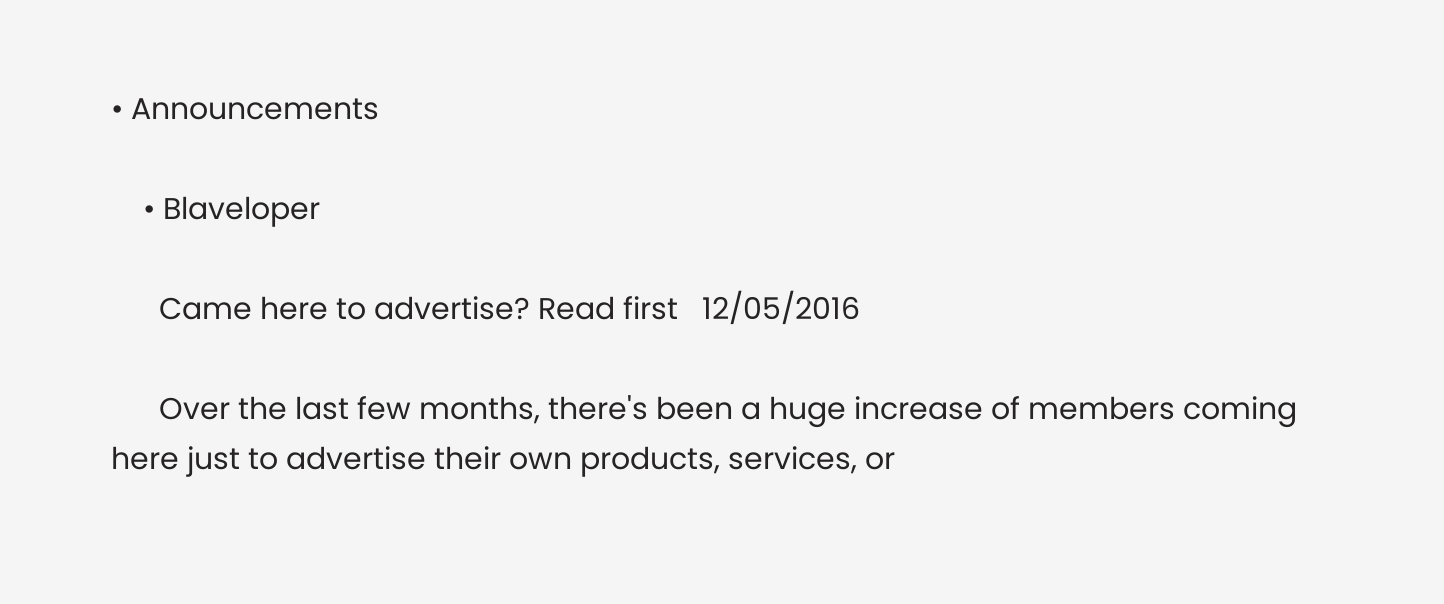• Announcements

    • Blaveloper

      Came here to advertise? Read first   12/05/2016

      Over the last few months, there's been a huge increase of members coming here just to advertise their own products, services, or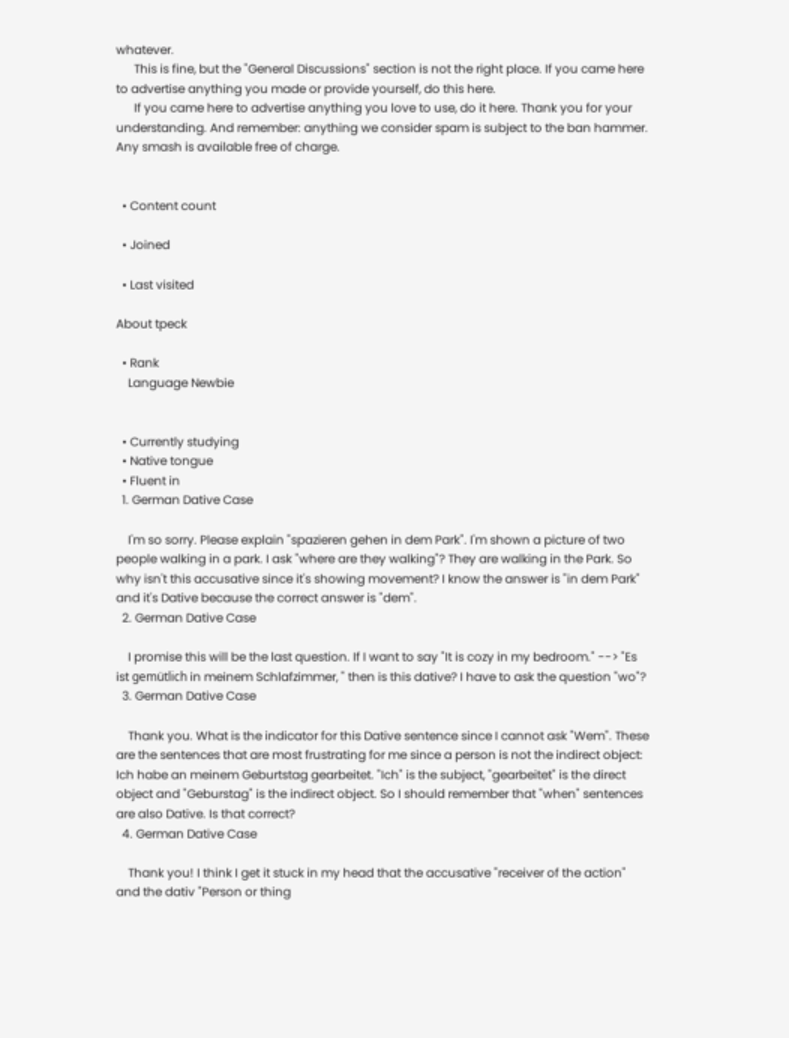whatever.
      This is fine, but the "General Discussions" section is not the right place. If you came here to advertise anything you made or provide yourself, do this here.
      If you came here to advertise anything you love to use, do it here. Thank you for your understanding. And remember: anything we consider spam is subject to the ban hammer. Any smash is available free of charge.


  • Content count

  • Joined

  • Last visited

About tpeck

  • Rank
    Language Newbie


  • Currently studying
  • Native tongue
  • Fluent in
  1. German Dative Case

    I'm so sorry. Please explain "spazieren gehen in dem Park". I'm shown a picture of two people walking in a park. I ask "where are they walking"? They are walking in the Park. So why isn't this accusative since it's showing movement? I know the answer is "in dem Park" and it's Dative because the correct answer is "dem".
  2. German Dative Case

    I promise this will be the last question. If I want to say "It is cozy in my bedroom." --> "Es ist gemütlich in meinem Schlafzimmer, " then is this dative? I have to ask the question "wo"?
  3. German Dative Case

    Thank you. What is the indicator for this Dative sentence since I cannot ask "Wem". These are the sentences that are most frustrating for me since a person is not the indirect object: Ich habe an meinem Geburtstag gearbeitet. "Ich" is the subject, "gearbeitet" is the direct object and "Geburstag" is the indirect object. So I should remember that "when" sentences are also Dative. Is that correct?
  4. German Dative Case

    Thank you! I think I get it stuck in my head that the accusative "receiver of the action" and the dativ "Person or thing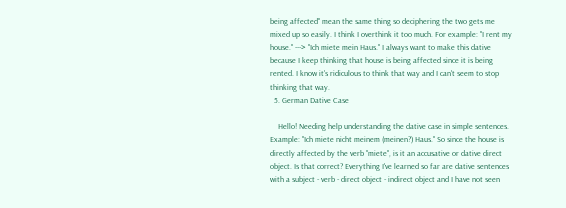being affected" mean the same thing so deciphering the two gets me mixed up so easily. I think I overthink it too much. For example: "I rent my house." ---> "Ich miete mein Haus." I always want to make this dative because I keep thinking that house is being affected since it is being rented. I know it's ridiculous to think that way and I can't seem to stop thinking that way.
  5. German Dative Case

    Hello! Needing help understanding the dative case in simple sentences. Example: "Ich miete nicht meinem (meinen?) Haus." So since the house is directly affected by the verb "miete", is it an accusative or dative direct object. Is that correct? Everything I've learned so far are dative sentences with a subject - verb - direct object - indirect object and I have not seen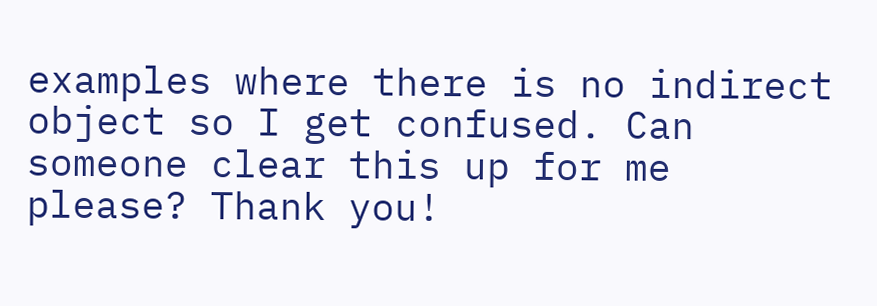examples where there is no indirect object so I get confused. Can someone clear this up for me please? Thank you!